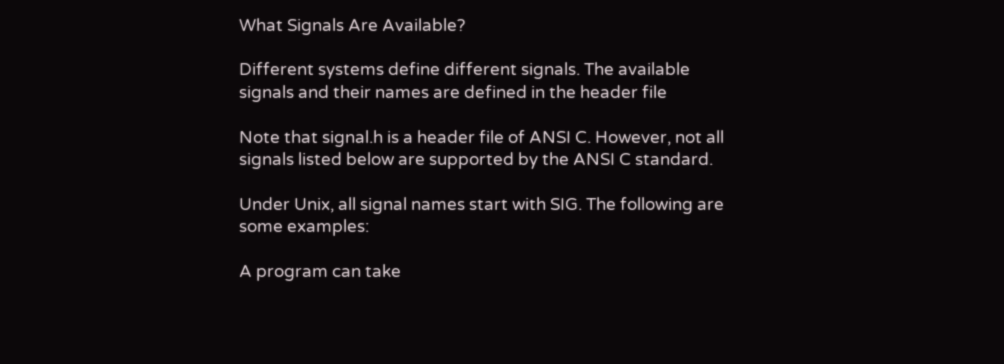What Signals Are Available?

Different systems define different signals. The available signals and their names are defined in the header file

Note that signal.h is a header file of ANSI C. However, not all signals listed below are supported by the ANSI C standard.

Under Unix, all signal names start with SIG. The following are some examples:

A program can take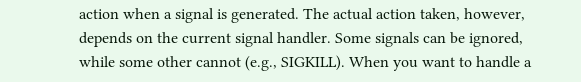action when a signal is generated. The actual action taken, however, depends on the current signal handler. Some signals can be ignored, while some other cannot (e.g., SIGKILL). When you want to handle a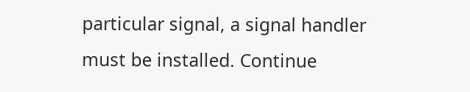particular signal, a signal handler must be installed. Continue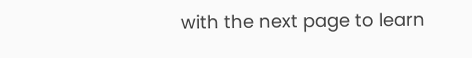with the next page to learn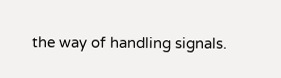the way of handling signals.